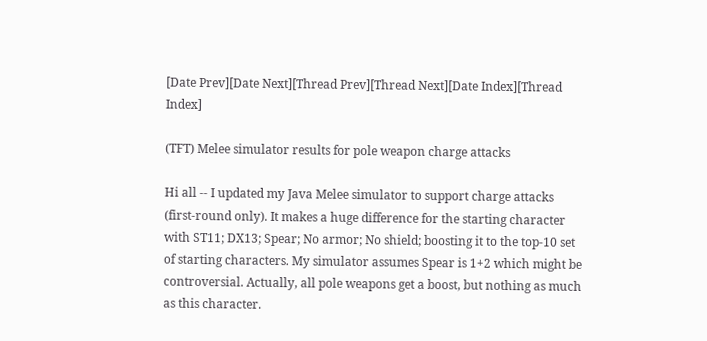[Date Prev][Date Next][Thread Prev][Thread Next][Date Index][Thread Index]

(TFT) Melee simulator results for pole weapon charge attacks

Hi all -- I updated my Java Melee simulator to support charge attacks
(first-round only). It makes a huge difference for the starting character
with ST11; DX13; Spear; No armor; No shield; boosting it to the top-10 set
of starting characters. My simulator assumes Spear is 1+2 which might be
controversial. Actually, all pole weapons get a boost, but nothing as much
as this character.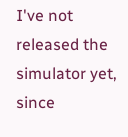I've not released the simulator yet, since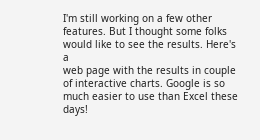I'm still working on a few other
features. But I thought some folks would like to see the results. Here's a
web page with the results in couple of interactive charts. Google is so
much easier to use than Excel these days!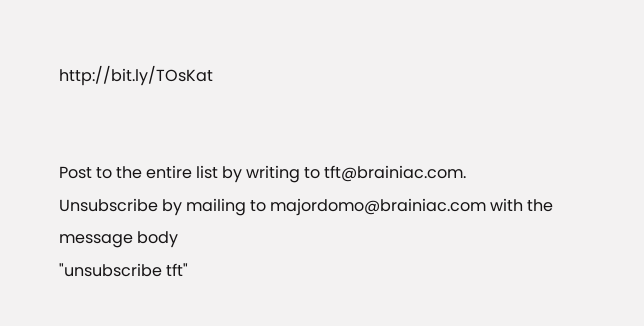http://bit.ly/TOsKat


Post to the entire list by writing to tft@brainiac.com.
Unsubscribe by mailing to majordomo@brainiac.com with the message body
"unsubscribe tft"